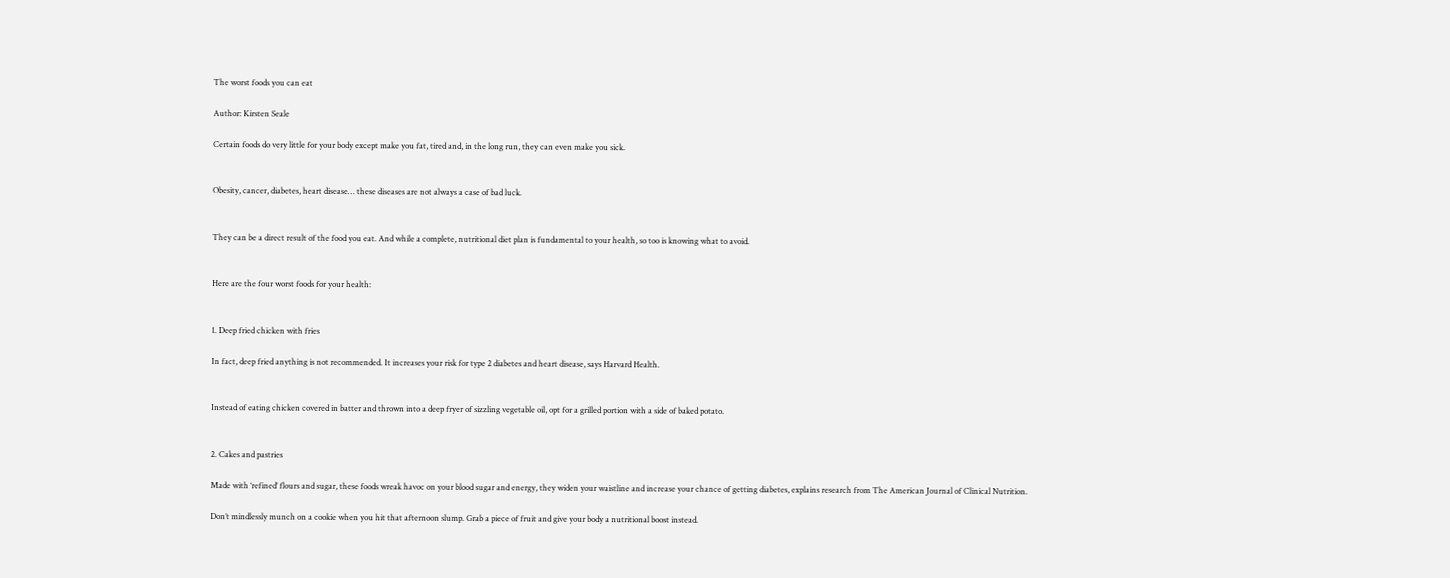The worst foods you can eat

Author: Kirsten Seale

Certain foods do very little for your body except make you fat, tired and, in the long run, they can even make you sick.


Obesity, cancer, diabetes, heart disease… these diseases are not always a case of bad luck.


They can be a direct result of the food you eat. And while a complete, nutritional diet plan is fundamental to your health, so too is knowing what to avoid.


Here are the four worst foods for your health:


1. Deep fried chicken with fries

In fact, deep fried anything is not recommended. It increases your risk for type 2 diabetes and heart disease, says Harvard Health.


Instead of eating chicken covered in batter and thrown into a deep fryer of sizzling vegetable oil, opt for a grilled portion with a side of baked potato.


2. Cakes and pastries

Made with ‘refined’ flours and sugar, these foods wreak havoc on your blood sugar and energy, they widen your waistline and increase your chance of getting diabetes, explains research from The American Journal of Clinical Nutrition.

Don’t mindlessly munch on a cookie when you hit that afternoon slump. Grab a piece of fruit and give your body a nutritional boost instead.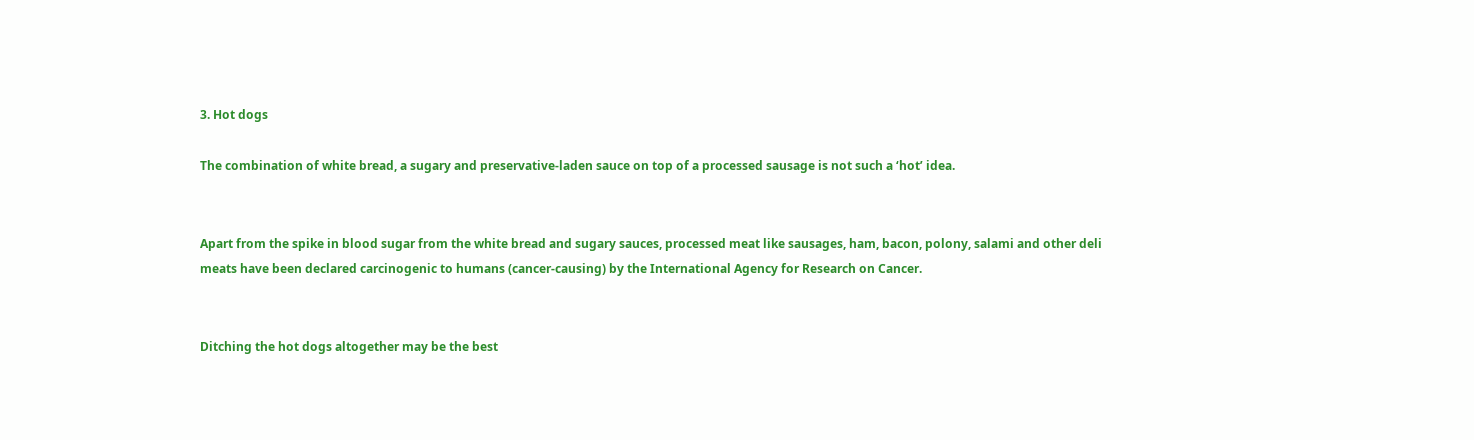3. Hot dogs

The combination of white bread, a sugary and preservative-laden sauce on top of a processed sausage is not such a ‘hot’ idea.


Apart from the spike in blood sugar from the white bread and sugary sauces, processed meat like sausages, ham, bacon, polony, salami and other deli meats have been declared carcinogenic to humans (cancer-causing) by the International Agency for Research on Cancer.


Ditching the hot dogs altogether may be the best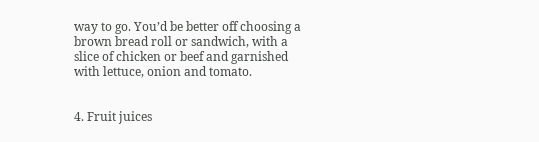way to go. You’d be better off choosing a brown bread roll or sandwich, with a slice of chicken or beef and garnished with lettuce, onion and tomato.


4. Fruit juices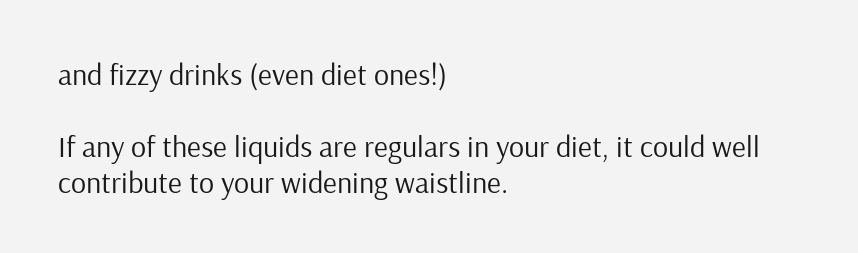and fizzy drinks (even diet ones!)

If any of these liquids are regulars in your diet, it could well contribute to your widening waistline.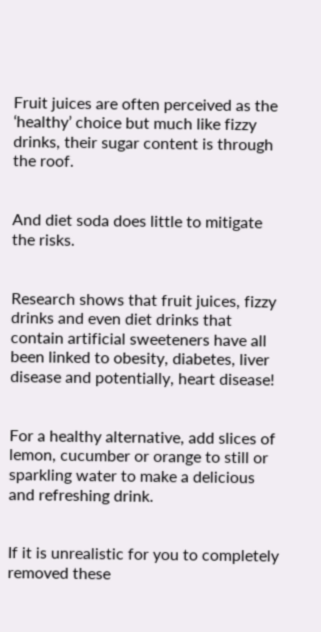Fruit juices are often perceived as the ‘healthy’ choice but much like fizzy drinks, their sugar content is through the roof.


And diet soda does little to mitigate the risks.


Research shows that fruit juices, fizzy drinks and even diet drinks that contain artificial sweeteners have all been linked to obesity, diabetes, liver disease and potentially, heart disease!


For a healthy alternative, add slices of lemon, cucumber or orange to still or sparkling water to make a delicious and refreshing drink.


If it is unrealistic for you to completely removed these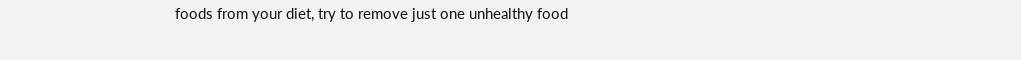foods from your diet, try to remove just one unhealthy food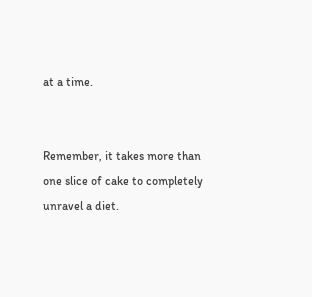at a time.


Remember, it takes more than one slice of cake to completely unravel a diet.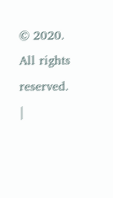© 2020. All rights reserved.  |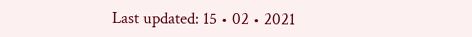Last updated: 15 • 02 • 2021